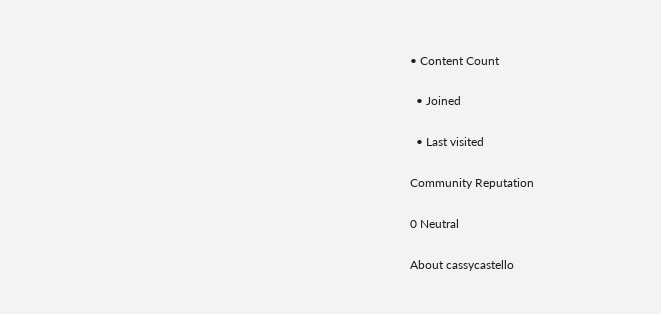• Content Count

  • Joined

  • Last visited

Community Reputation

0 Neutral

About cassycastello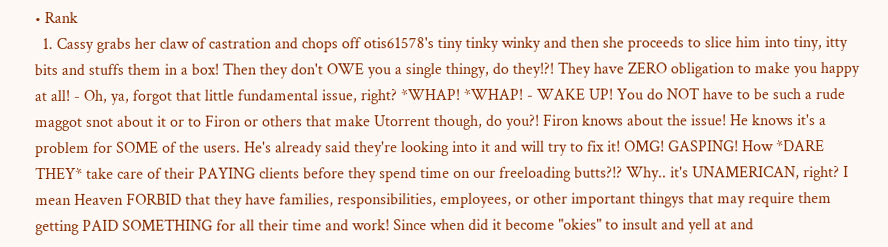• Rank
  1. Cassy grabs her claw of castration and chops off otis61578's tiny tinky winky and then she proceeds to slice him into tiny, itty bits and stuffs them in a box! Then they don't OWE you a single thingy, do they!?! They have ZERO obligation to make you happy at all! - Oh, ya, forgot that little fundamental issue, right? *WHAP! *WHAP! - WAKE UP! You do NOT have to be such a rude maggot snot about it or to Firon or others that make Utorrent though, do you?! Firon knows about the issue! He knows it's a problem for SOME of the users. He's already said they're looking into it and will try to fix it! OMG! GASPING! How *DARE THEY* take care of their PAYING clients before they spend time on our freeloading butts?!? Why.. it's UNAMERICAN, right? I mean Heaven FORBID that they have families, responsibilities, employees, or other important thingys that may require them getting PAID SOMETHING for all their time and work! Since when did it become "okies" to insult and yell at and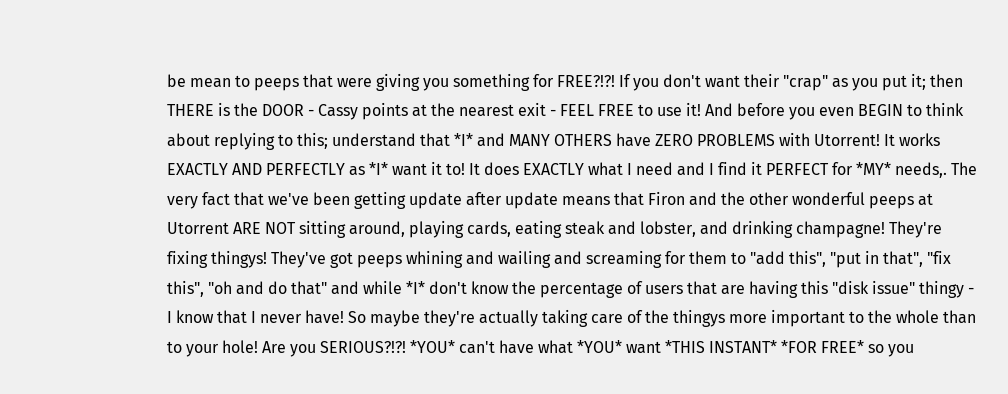be mean to peeps that were giving you something for FREE?!?! If you don't want their "crap" as you put it; then THERE is the DOOR - Cassy points at the nearest exit - FEEL FREE to use it! And before you even BEGIN to think about replying to this; understand that *I* and MANY OTHERS have ZERO PROBLEMS with Utorrent! It works EXACTLY AND PERFECTLY as *I* want it to! It does EXACTLY what I need and I find it PERFECT for *MY* needs,. The very fact that we've been getting update after update means that Firon and the other wonderful peeps at Utorrent ARE NOT sitting around, playing cards, eating steak and lobster, and drinking champagne! They're fixing thingys! They've got peeps whining and wailing and screaming for them to "add this", "put in that", "fix this", "oh and do that" and while *I* don't know the percentage of users that are having this "disk issue" thingy - I know that I never have! So maybe they're actually taking care of the thingys more important to the whole than to your hole! Are you SERIOUS?!?! *YOU* can't have what *YOU* want *THIS INSTANT* *FOR FREE* so you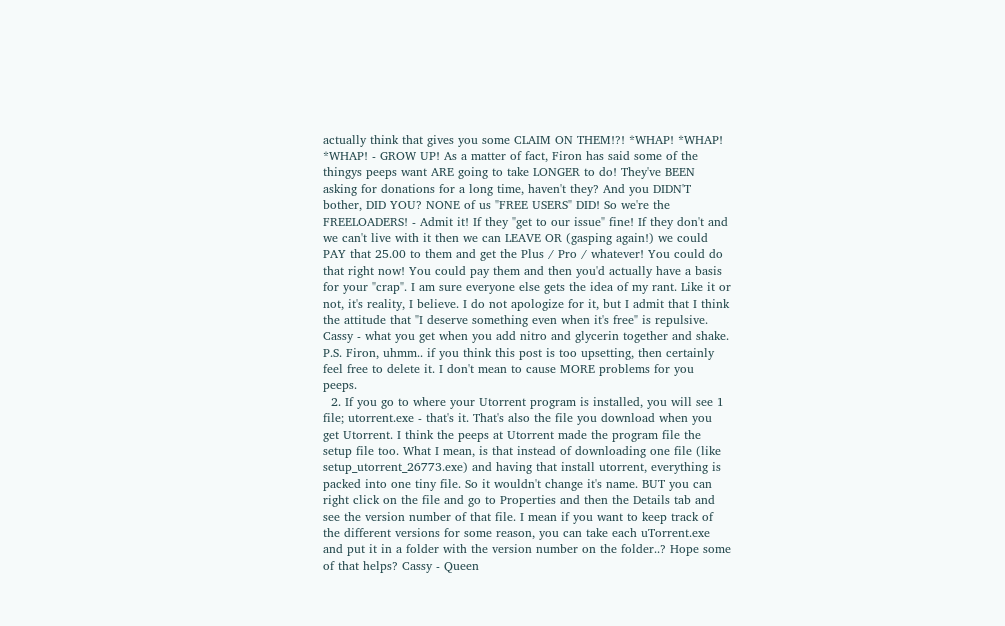actually think that gives you some CLAIM ON THEM!?! *WHAP! *WHAP! *WHAP! - GROW UP! As a matter of fact, Firon has said some of the thingys peeps want ARE going to take LONGER to do! They've BEEN asking for donations for a long time, haven't they? And you DIDN'T bother, DID YOU? NONE of us "FREE USERS" DID! So we're the FREELOADERS! - Admit it! If they "get to our issue" fine! If they don't and we can't live with it then we can LEAVE OR (gasping again!) we could PAY that 25.00 to them and get the Plus / Pro / whatever! You could do that right now! You could pay them and then you'd actually have a basis for your "crap". I am sure everyone else gets the idea of my rant. Like it or not, it's reality, I believe. I do not apologize for it, but I admit that I think the attitude that "I deserve something even when it's free" is repulsive. Cassy - what you get when you add nitro and glycerin together and shake. P.S. Firon, uhmm.. if you think this post is too upsetting, then certainly feel free to delete it. I don't mean to cause MORE problems for you peeps.
  2. If you go to where your Utorrent program is installed, you will see 1 file; utorrent.exe - that's it. That's also the file you download when you get Utorrent. I think the peeps at Utorrent made the program file the setup file too. What I mean, is that instead of downloading one file (like setup_utorrent_26773.exe) and having that install utorrent, everything is packed into one tiny file. So it wouldn't change it's name. BUT you can right click on the file and go to Properties and then the Details tab and see the version number of that file. I mean if you want to keep track of the different versions for some reason, you can take each uTorrent.exe and put it in a folder with the version number on the folder..? Hope some of that helps? Cassy - Queen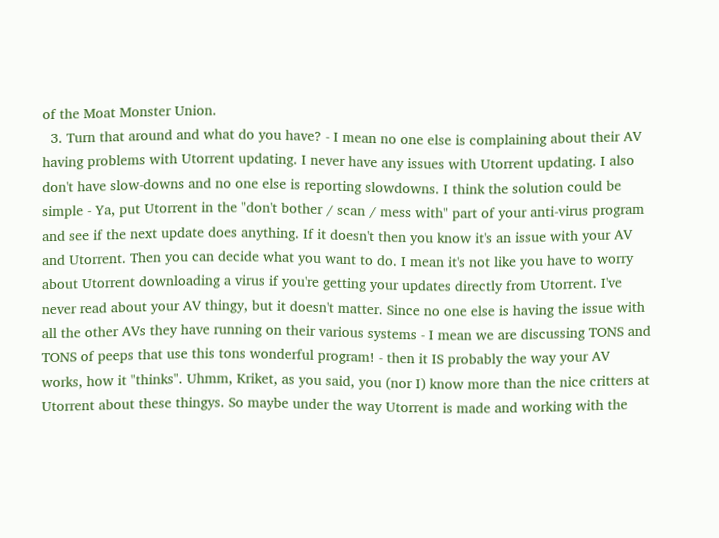of the Moat Monster Union.
  3. Turn that around and what do you have? - I mean no one else is complaining about their AV having problems with Utorrent updating. I never have any issues with Utorrent updating. I also don't have slow-downs and no one else is reporting slowdowns. I think the solution could be simple - Ya, put Utorrent in the "don't bother / scan / mess with" part of your anti-virus program and see if the next update does anything. If it doesn't then you know it's an issue with your AV and Utorrent. Then you can decide what you want to do. I mean it's not like you have to worry about Utorrent downloading a virus if you're getting your updates directly from Utorrent. I've never read about your AV thingy, but it doesn't matter. Since no one else is having the issue with all the other AVs they have running on their various systems - I mean we are discussing TONS and TONS of peeps that use this tons wonderful program! - then it IS probably the way your AV works, how it "thinks". Uhmm, Kriket, as you said, you (nor I) know more than the nice critters at Utorrent about these thingys. So maybe under the way Utorrent is made and working with the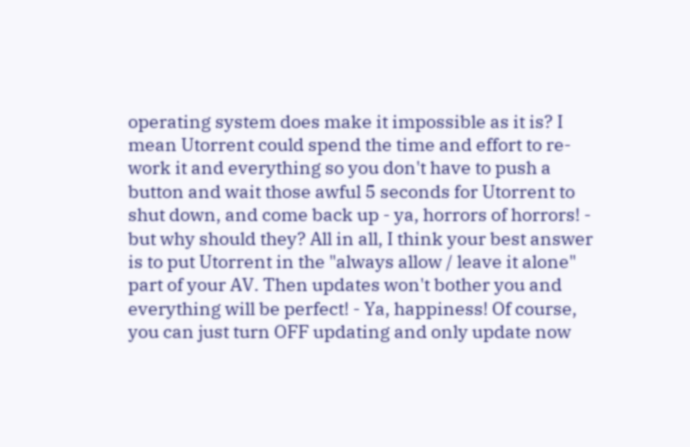operating system does make it impossible as it is? I mean Utorrent could spend the time and effort to re-work it and everything so you don't have to push a button and wait those awful 5 seconds for Utorrent to shut down, and come back up - ya, horrors of horrors! - but why should they? All in all, I think your best answer is to put Utorrent in the "always allow / leave it alone" part of your AV. Then updates won't bother you and everything will be perfect! - Ya, happiness! Of course, you can just turn OFF updating and only update now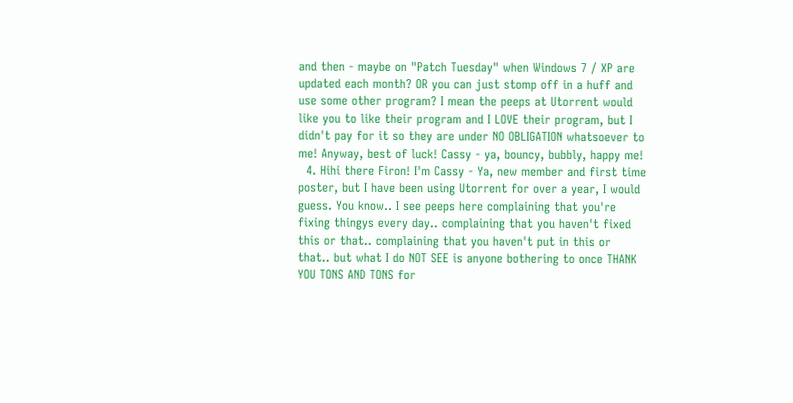and then - maybe on "Patch Tuesday" when Windows 7 / XP are updated each month? OR you can just stomp off in a huff and use some other program? I mean the peeps at Utorrent would like you to like their program and I LOVE their program, but I didn't pay for it so they are under NO OBLIGATION whatsoever to me! Anyway, best of luck! Cassy - ya, bouncy, bubbly, happy me!
  4. Hihi there Firon! I'm Cassy - Ya, new member and first time poster, but I have been using Utorrent for over a year, I would guess. You know.. I see peeps here complaining that you're fixing thingys every day.. complaining that you haven't fixed this or that.. complaining that you haven't put in this or that.. but what I do NOT SEE is anyone bothering to once THANK YOU TONS AND TONS for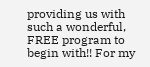providing us with such a wonderful, FREE program to begin with!! For my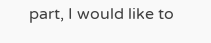part, I would like to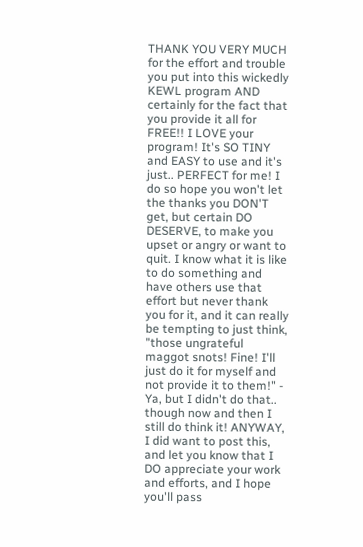THANK YOU VERY MUCH for the effort and trouble you put into this wickedly KEWL program AND certainly for the fact that you provide it all for FREE!! I LOVE your program! It's SO TINY and EASY to use and it's just.. PERFECT for me! I do so hope you won't let the thanks you DON'T get, but certain DO DESERVE, to make you upset or angry or want to quit. I know what it is like to do something and have others use that effort but never thank you for it, and it can really be tempting to just think, "those ungrateful maggot snots! Fine! I'll just do it for myself and not provide it to them!" - Ya, but I didn't do that.. though now and then I still do think it! ANYWAY, I did want to post this, and let you know that I DO appreciate your work and efforts, and I hope you'll pass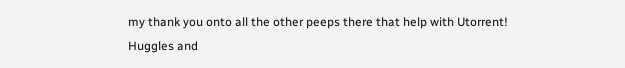my thank you onto all the other peeps there that help with Utorrent! Huggles and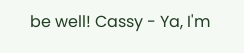be well! Cassy - Ya, I'm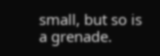small, but so is a grenade.